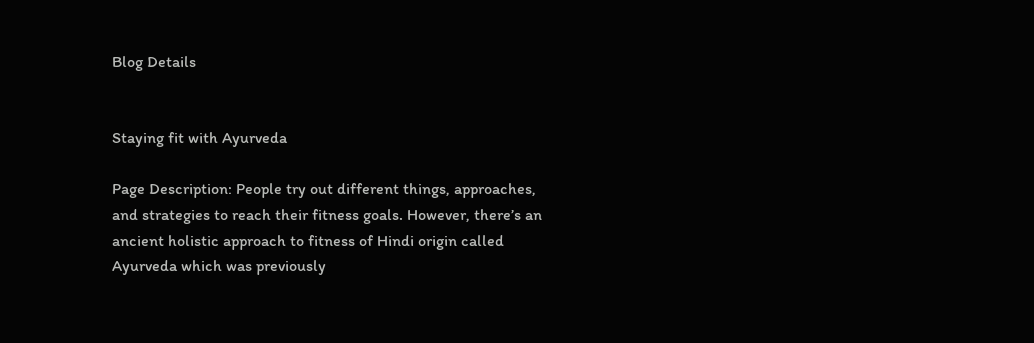Blog Details


Staying fit with Ayurveda

Page Description: People try out different things, approaches, and strategies to reach their fitness goals. However, there’s an ancient holistic approach to fitness of Hindi origin called Ayurveda which was previously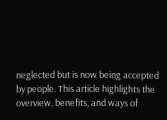neglected but is now being accepted by people. This article highlights the overview, benefits, and ways of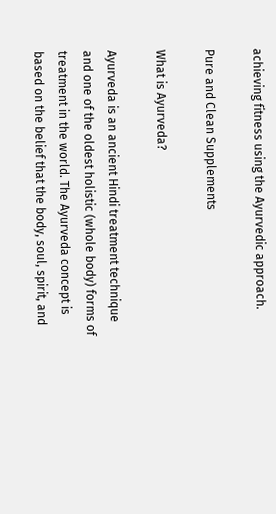achieving fitness using the Ayurvedic approach.

Pure and Clean Supplements

What is Ayurveda?

Ayurveda is an ancient Hindi treatment technique and one of the oldest holistic (whole body) forms of treatment in the world. The Ayurveda concept is based on the belief that the body, soul, spirit, and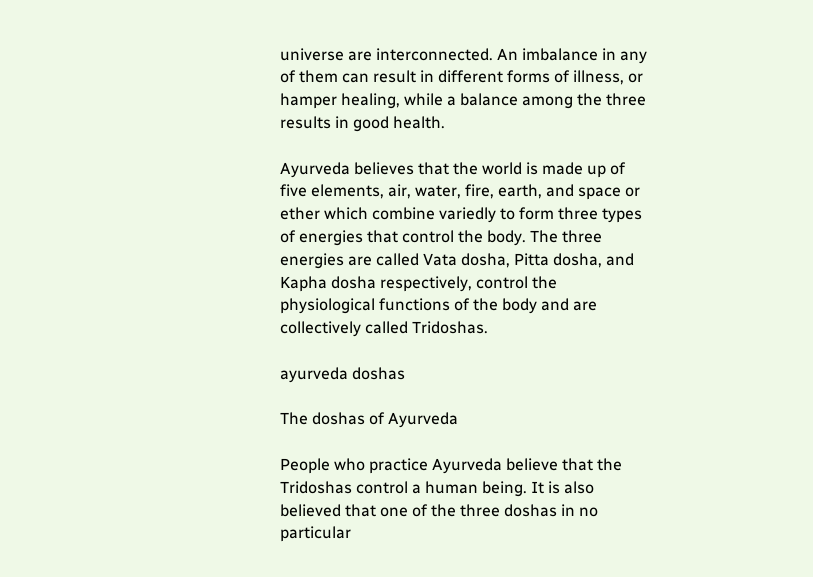universe are interconnected. An imbalance in any of them can result in different forms of illness, or hamper healing, while a balance among the three results in good health.

Ayurveda believes that the world is made up of five elements, air, water, fire, earth, and space or ether which combine variedly to form three types of energies that control the body. The three energies are called Vata dosha, Pitta dosha, and Kapha dosha respectively, control the physiological functions of the body and are collectively called Tridoshas.

ayurveda doshas

The doshas of Ayurveda

People who practice Ayurveda believe that the Tridoshas control a human being. It is also believed that one of the three doshas in no particular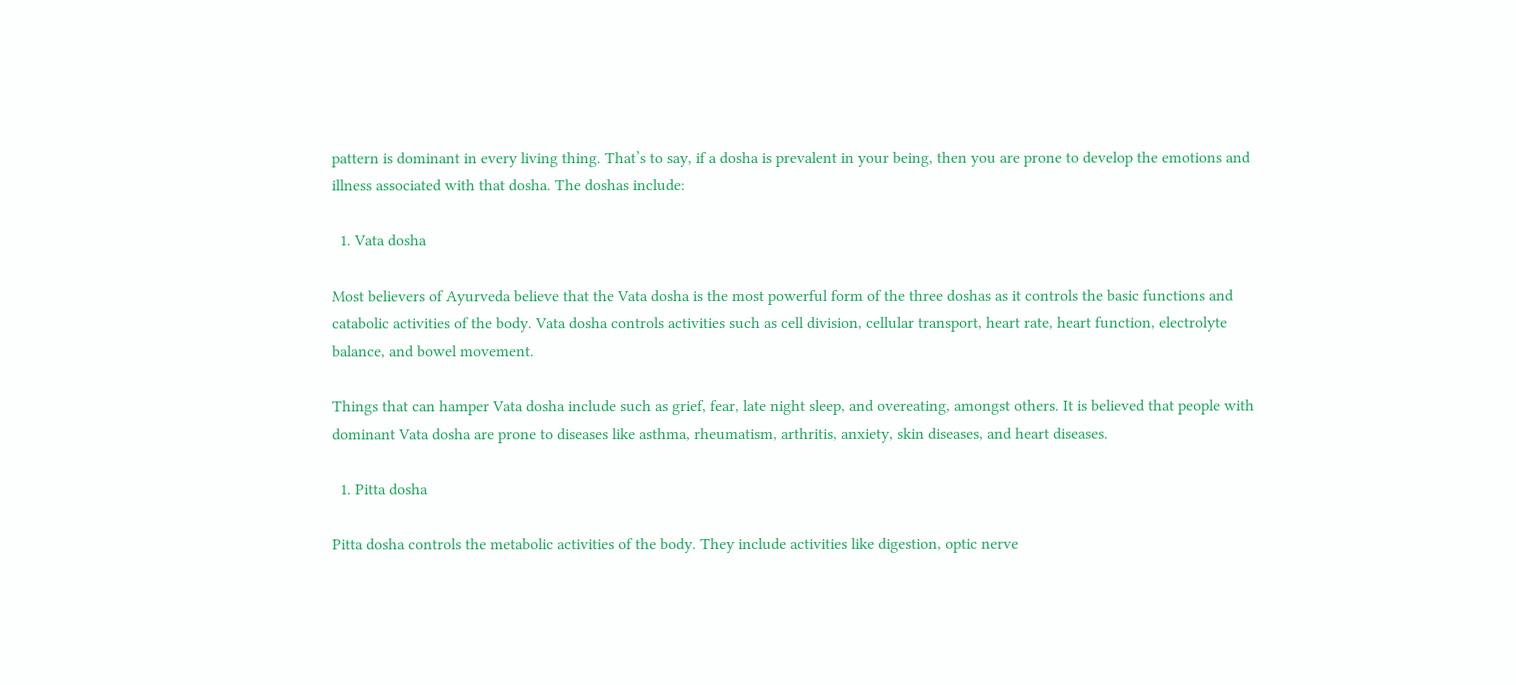pattern is dominant in every living thing. That’s to say, if a dosha is prevalent in your being, then you are prone to develop the emotions and illness associated with that dosha. The doshas include:

  1. Vata dosha

Most believers of Ayurveda believe that the Vata dosha is the most powerful form of the three doshas as it controls the basic functions and catabolic activities of the body. Vata dosha controls activities such as cell division, cellular transport, heart rate, heart function, electrolyte balance, and bowel movement.

Things that can hamper Vata dosha include such as grief, fear, late night sleep, and overeating, amongst others. It is believed that people with dominant Vata dosha are prone to diseases like asthma, rheumatism, arthritis, anxiety, skin diseases, and heart diseases.

  1. Pitta dosha

Pitta dosha controls the metabolic activities of the body. They include activities like digestion, optic nerve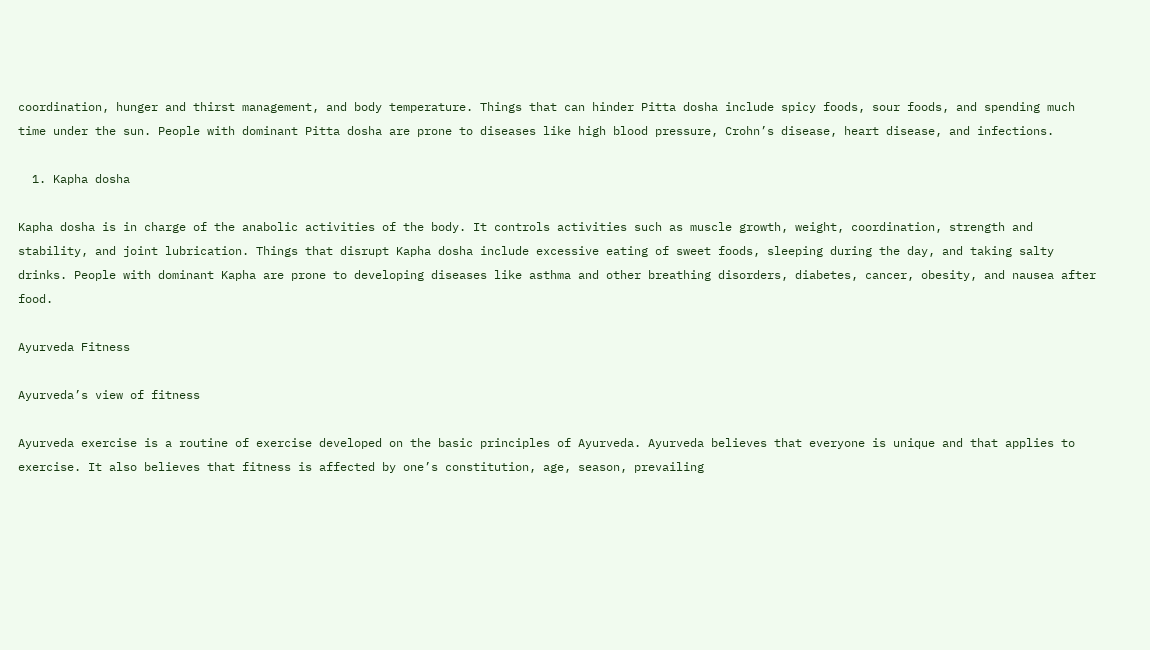coordination, hunger and thirst management, and body temperature. Things that can hinder Pitta dosha include spicy foods, sour foods, and spending much time under the sun. People with dominant Pitta dosha are prone to diseases like high blood pressure, Crohn’s disease, heart disease, and infections.

  1. Kapha dosha

Kapha dosha is in charge of the anabolic activities of the body. It controls activities such as muscle growth, weight, coordination, strength and stability, and joint lubrication. Things that disrupt Kapha dosha include excessive eating of sweet foods, sleeping during the day, and taking salty drinks. People with dominant Kapha are prone to developing diseases like asthma and other breathing disorders, diabetes, cancer, obesity, and nausea after food.

Ayurveda Fitness

Ayurveda’s view of fitness

Ayurveda exercise is a routine of exercise developed on the basic principles of Ayurveda. Ayurveda believes that everyone is unique and that applies to exercise. It also believes that fitness is affected by one’s constitution, age, season, prevailing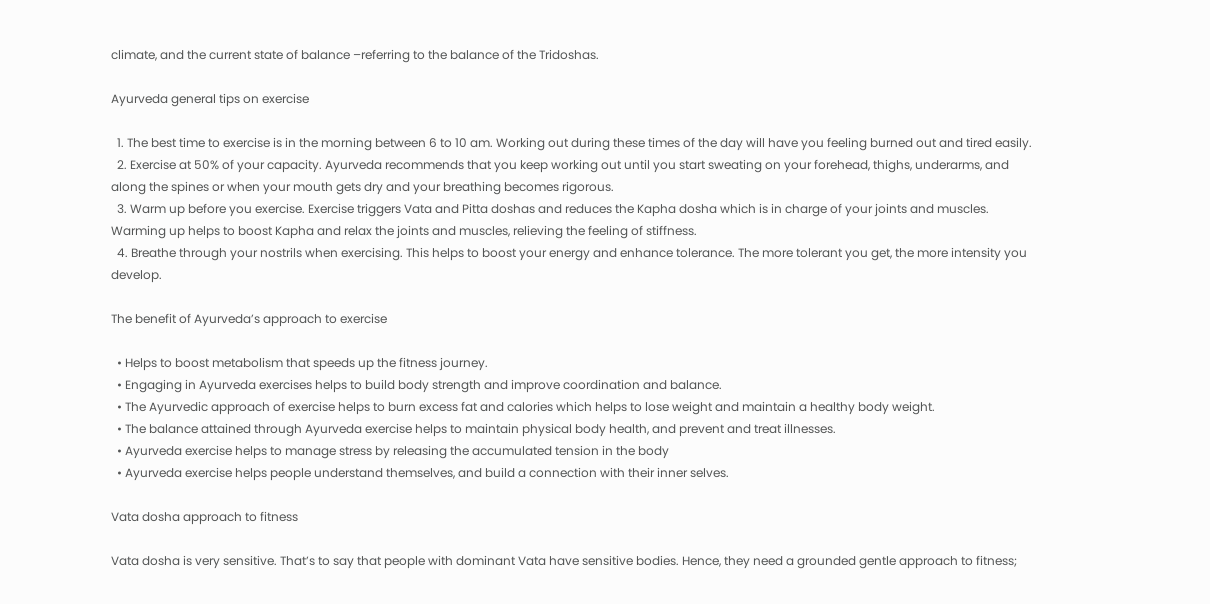climate, and the current state of balance –referring to the balance of the Tridoshas.

Ayurveda general tips on exercise

  1. The best time to exercise is in the morning between 6 to 10 am. Working out during these times of the day will have you feeling burned out and tired easily.
  2. Exercise at 50% of your capacity. Ayurveda recommends that you keep working out until you start sweating on your forehead, thighs, underarms, and along the spines or when your mouth gets dry and your breathing becomes rigorous.
  3. Warm up before you exercise. Exercise triggers Vata and Pitta doshas and reduces the Kapha dosha which is in charge of your joints and muscles. Warming up helps to boost Kapha and relax the joints and muscles, relieving the feeling of stiffness.
  4. Breathe through your nostrils when exercising. This helps to boost your energy and enhance tolerance. The more tolerant you get, the more intensity you develop.

The benefit of Ayurveda’s approach to exercise

  • Helps to boost metabolism that speeds up the fitness journey.
  • Engaging in Ayurveda exercises helps to build body strength and improve coordination and balance.
  • The Ayurvedic approach of exercise helps to burn excess fat and calories which helps to lose weight and maintain a healthy body weight.
  • The balance attained through Ayurveda exercise helps to maintain physical body health, and prevent and treat illnesses.
  • Ayurveda exercise helps to manage stress by releasing the accumulated tension in the body
  • Ayurveda exercise helps people understand themselves, and build a connection with their inner selves.

Vata dosha approach to fitness

Vata dosha is very sensitive. That’s to say that people with dominant Vata have sensitive bodies. Hence, they need a grounded gentle approach to fitness;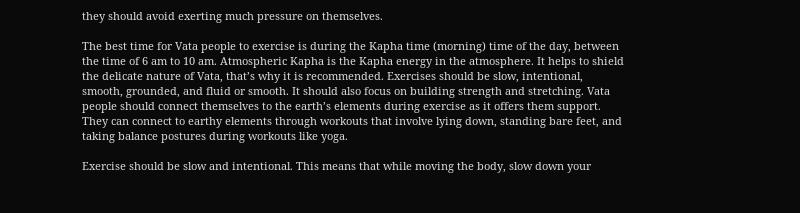they should avoid exerting much pressure on themselves.

The best time for Vata people to exercise is during the Kapha time (morning) time of the day, between the time of 6 am to 10 am. Atmospheric Kapha is the Kapha energy in the atmosphere. It helps to shield the delicate nature of Vata, that’s why it is recommended. Exercises should be slow, intentional, smooth, grounded, and fluid or smooth. It should also focus on building strength and stretching. Vata people should connect themselves to the earth’s elements during exercise as it offers them support. They can connect to earthy elements through workouts that involve lying down, standing bare feet, and taking balance postures during workouts like yoga.

Exercise should be slow and intentional. This means that while moving the body, slow down your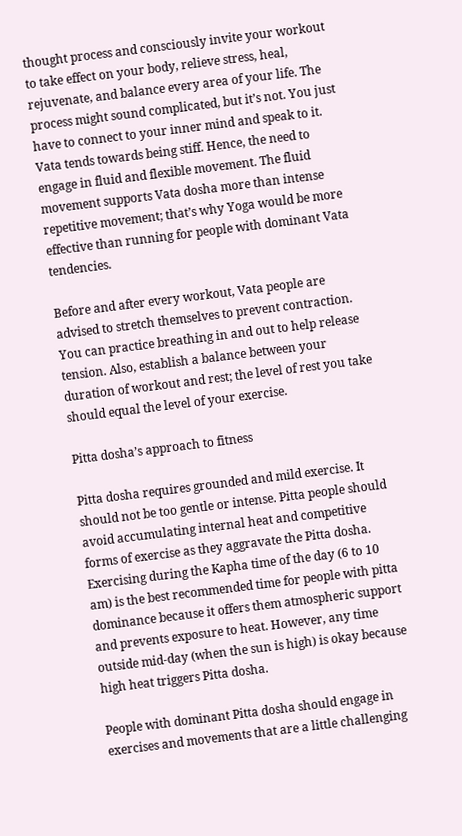thought process and consciously invite your workout to take effect on your body, relieve stress, heal, rejuvenate, and balance every area of your life. The process might sound complicated, but it’s not. You just have to connect to your inner mind and speak to it. Vata tends towards being stiff. Hence, the need to engage in fluid and flexible movement. The fluid movement supports Vata dosha more than intense repetitive movement; that’s why Yoga would be more effective than running for people with dominant Vata tendencies.

Before and after every workout, Vata people are advised to stretch themselves to prevent contraction. You can practice breathing in and out to help release tension. Also, establish a balance between your duration of workout and rest; the level of rest you take should equal the level of your exercise.

Pitta dosha’s approach to fitness

Pitta dosha requires grounded and mild exercise. It should not be too gentle or intense. Pitta people should avoid accumulating internal heat and competitive forms of exercise as they aggravate the Pitta dosha. Exercising during the Kapha time of the day (6 to 10 am) is the best recommended time for people with pitta dominance because it offers them atmospheric support and prevents exposure to heat. However, any time outside mid-day (when the sun is high) is okay because high heat triggers Pitta dosha.

People with dominant Pitta dosha should engage in exercises and movements that are a little challenging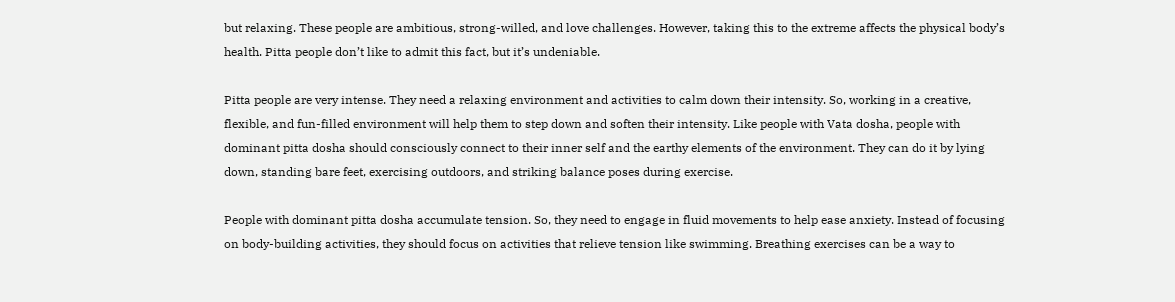but relaxing. These people are ambitious, strong-willed, and love challenges. However, taking this to the extreme affects the physical body’s health. Pitta people don’t like to admit this fact, but it’s undeniable.

Pitta people are very intense. They need a relaxing environment and activities to calm down their intensity. So, working in a creative, flexible, and fun-filled environment will help them to step down and soften their intensity. Like people with Vata dosha, people with dominant pitta dosha should consciously connect to their inner self and the earthy elements of the environment. They can do it by lying down, standing bare feet, exercising outdoors, and striking balance poses during exercise.

People with dominant pitta dosha accumulate tension. So, they need to engage in fluid movements to help ease anxiety. Instead of focusing on body-building activities, they should focus on activities that relieve tension like swimming. Breathing exercises can be a way to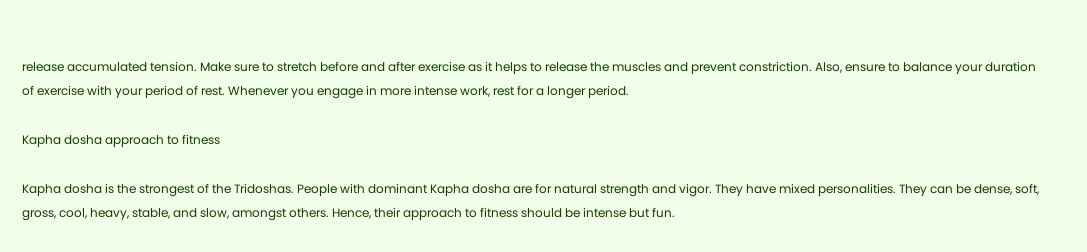release accumulated tension. Make sure to stretch before and after exercise as it helps to release the muscles and prevent constriction. Also, ensure to balance your duration of exercise with your period of rest. Whenever you engage in more intense work, rest for a longer period.

Kapha dosha approach to fitness

Kapha dosha is the strongest of the Tridoshas. People with dominant Kapha dosha are for natural strength and vigor. They have mixed personalities. They can be dense, soft, gross, cool, heavy, stable, and slow, amongst others. Hence, their approach to fitness should be intense but fun.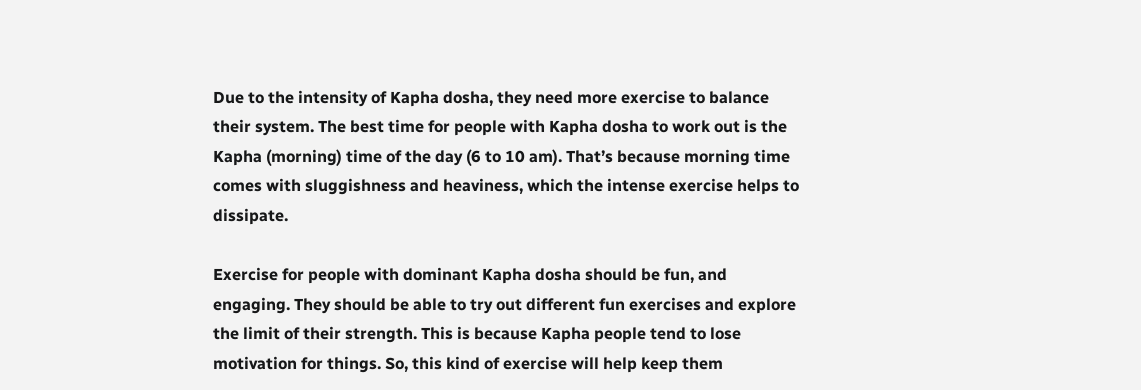Due to the intensity of Kapha dosha, they need more exercise to balance their system. The best time for people with Kapha dosha to work out is the Kapha (morning) time of the day (6 to 10 am). That’s because morning time comes with sluggishness and heaviness, which the intense exercise helps to dissipate.

Exercise for people with dominant Kapha dosha should be fun, and engaging. They should be able to try out different fun exercises and explore the limit of their strength. This is because Kapha people tend to lose motivation for things. So, this kind of exercise will help keep them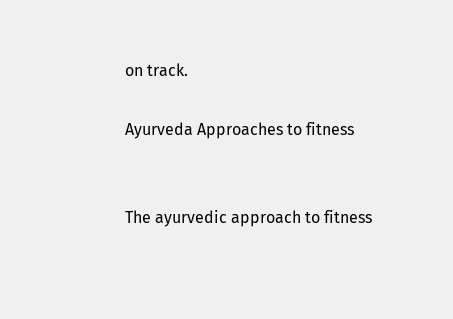on track.

Ayurveda Approaches to fitness


The ayurvedic approach to fitness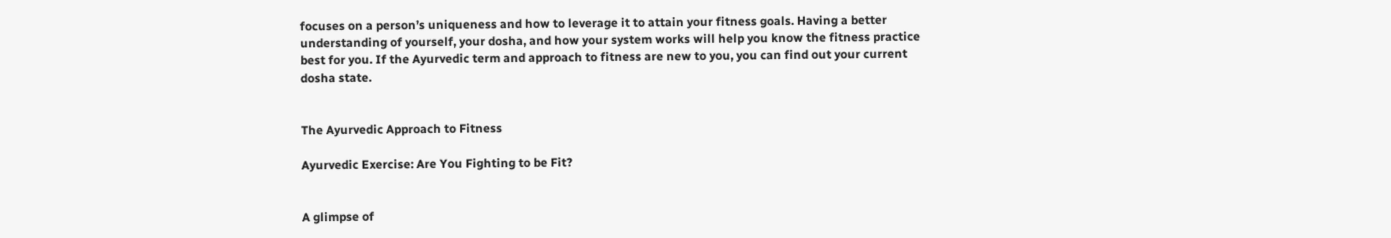focuses on a person’s uniqueness and how to leverage it to attain your fitness goals. Having a better understanding of yourself, your dosha, and how your system works will help you know the fitness practice best for you. If the Ayurvedic term and approach to fitness are new to you, you can find out your current dosha state.


The Ayurvedic Approach to Fitness

Ayurvedic Exercise: Are You Fighting to be Fit?


A glimpse of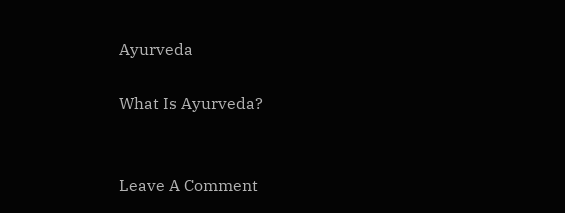Ayurveda

What Is Ayurveda?


Leave A Comment